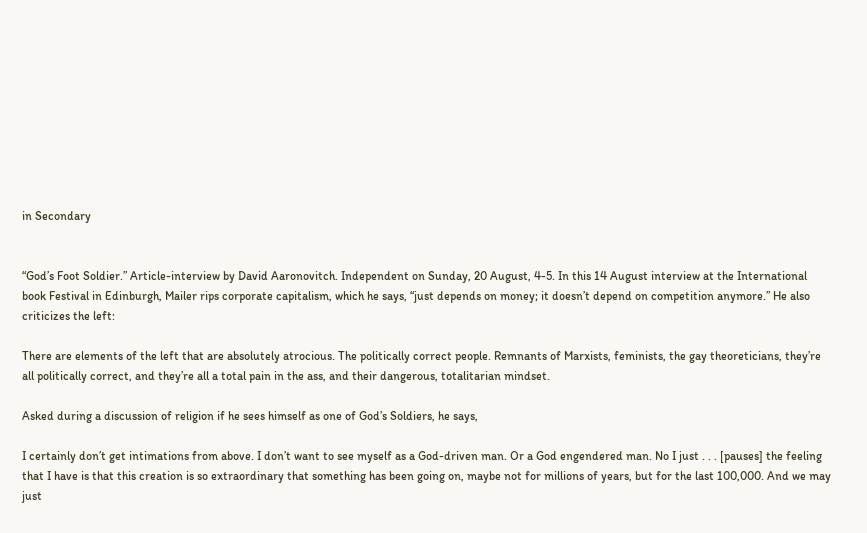in Secondary


“God’s Foot Soldier.” Article-interview by David Aaronovitch. Independent on Sunday, 20 August, 4-5. In this 14 August interview at the International book Festival in Edinburgh, Mailer rips corporate capitalism, which he says, “just depends on money; it doesn’t depend on competition anymore.” He also criticizes the left:

There are elements of the left that are absolutely atrocious. The politically correct people. Remnants of Marxists, feminists, the gay theoreticians, they’re all politically correct, and they’re all a total pain in the ass, and their dangerous, totalitarian mindset.

Asked during a discussion of religion if he sees himself as one of God’s Soldiers, he says,

I certainly don’t get intimations from above. I don’t want to see myself as a God-driven man. Or a God engendered man. No I just . . . [pauses] the feeling that I have is that this creation is so extraordinary that something has been going on, maybe not for millions of years, but for the last 100,000. And we may just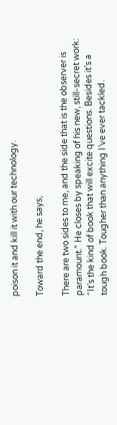poison it and kill it with our technology.

Toward the end, he says,

There are two sides to me, and the side that is the observer is paramount.” He closes by speaking of his new, still-secret work: “It’s the kind of book that will excite questions. Besides it’s a tough book. Tougher than anything I’ve ever tackled.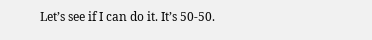Let’s see if I can do it. It’s 50-50.